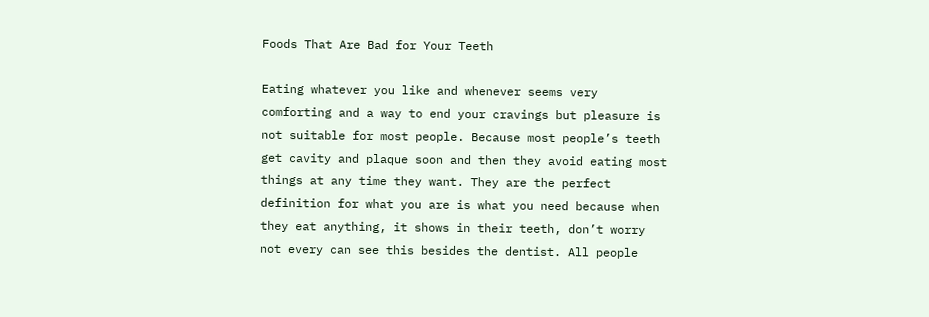Foods That Are Bad for Your Teeth

Eating whatever you like and whenever seems very comforting and a way to end your cravings but pleasure is not suitable for most people. Because most people’s teeth get cavity and plaque soon and then they avoid eating most things at any time they want. They are the perfect definition for what you are is what you need because when they eat anything, it shows in their teeth, don’t worry not every can see this besides the dentist. All people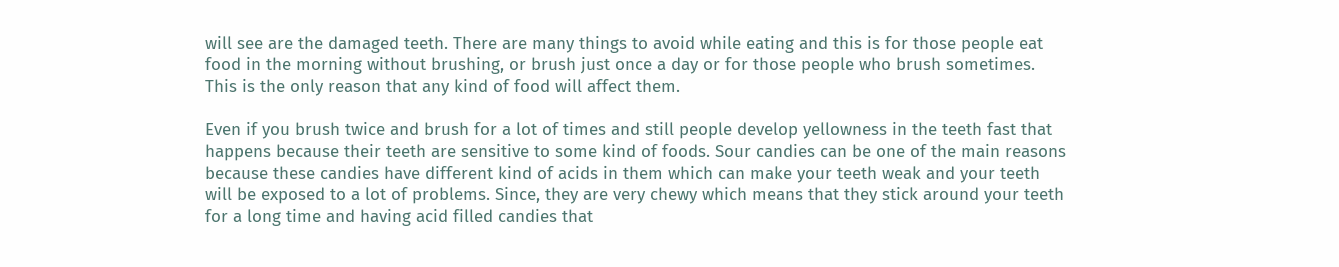will see are the damaged teeth. There are many things to avoid while eating and this is for those people eat food in the morning without brushing, or brush just once a day or for those people who brush sometimes. This is the only reason that any kind of food will affect them.

Even if you brush twice and brush for a lot of times and still people develop yellowness in the teeth fast that happens because their teeth are sensitive to some kind of foods. Sour candies can be one of the main reasons because these candies have different kind of acids in them which can make your teeth weak and your teeth will be exposed to a lot of problems. Since, they are very chewy which means that they stick around your teeth for a long time and having acid filled candies that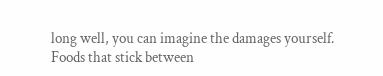long well, you can imagine the damages yourself. Foods that stick between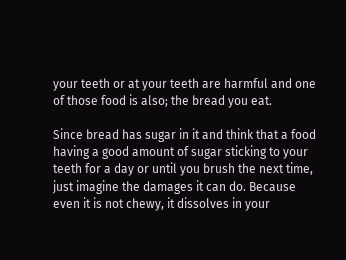your teeth or at your teeth are harmful and one of those food is also; the bread you eat.

Since bread has sugar in it and think that a food having a good amount of sugar sticking to your teeth for a day or until you brush the next time, just imagine the damages it can do. Because even it is not chewy, it dissolves in your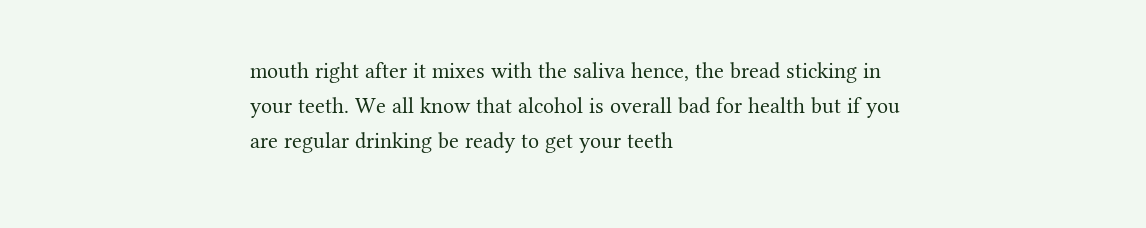mouth right after it mixes with the saliva hence, the bread sticking in your teeth. We all know that alcohol is overall bad for health but if you are regular drinking be ready to get your teeth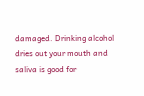damaged. Drinking alcohol dries out your mouth and saliva is good for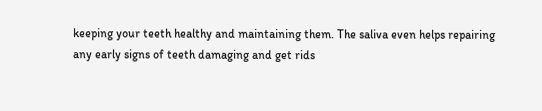keeping your teeth healthy and maintaining them. The saliva even helps repairing any early signs of teeth damaging and get rids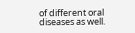of different oral diseases as well.